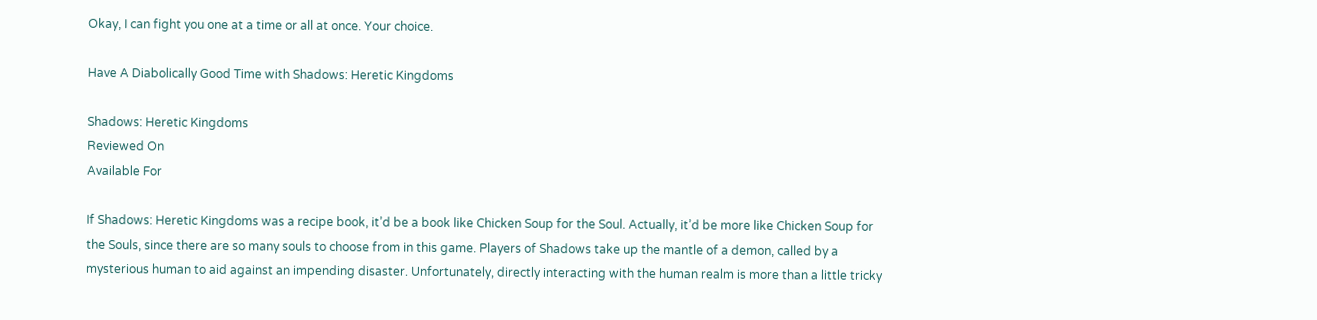Okay, I can fight you one at a time or all at once. Your choice.

Have A Diabolically Good Time with Shadows: Heretic Kingdoms

Shadows: Heretic Kingdoms
Reviewed On
Available For

If Shadows: Heretic Kingdoms was a recipe book, it’d be a book like Chicken Soup for the Soul. Actually, it’d be more like Chicken Soup for the Souls, since there are so many souls to choose from in this game. Players of Shadows take up the mantle of a demon, called by a mysterious human to aid against an impending disaster. Unfortunately, directly interacting with the human realm is more than a little tricky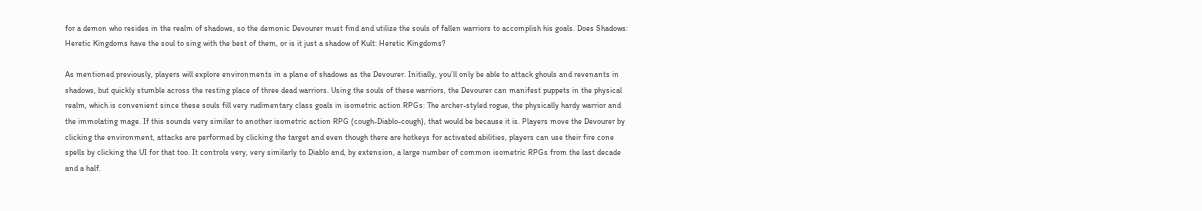for a demon who resides in the realm of shadows, so the demonic Devourer must find and utilize the souls of fallen warriors to accomplish his goals. Does Shadows: Heretic Kingdoms have the soul to sing with the best of them, or is it just a shadow of Kult: Heretic Kingdoms?

As mentioned previously, players will explore environments in a plane of shadows as the Devourer. Initially, you’ll only be able to attack ghouls and revenants in shadows, but quickly stumble across the resting place of three dead warriors. Using the souls of these warriors, the Devourer can manifest puppets in the physical realm, which is convenient since these souls fill very rudimentary class goals in isometric action RPGs: The archer-styled rogue, the physically hardy warrior and the immolating mage. If this sounds very similar to another isometric action RPG (cough-Diablo-cough), that would be because it is. Players move the Devourer by clicking the environment, attacks are performed by clicking the target and even though there are hotkeys for activated abilities, players can use their fire cone spells by clicking the UI for that too. It controls very, very similarly to Diablo and, by extension, a large number of common isometric RPGs from the last decade and a half.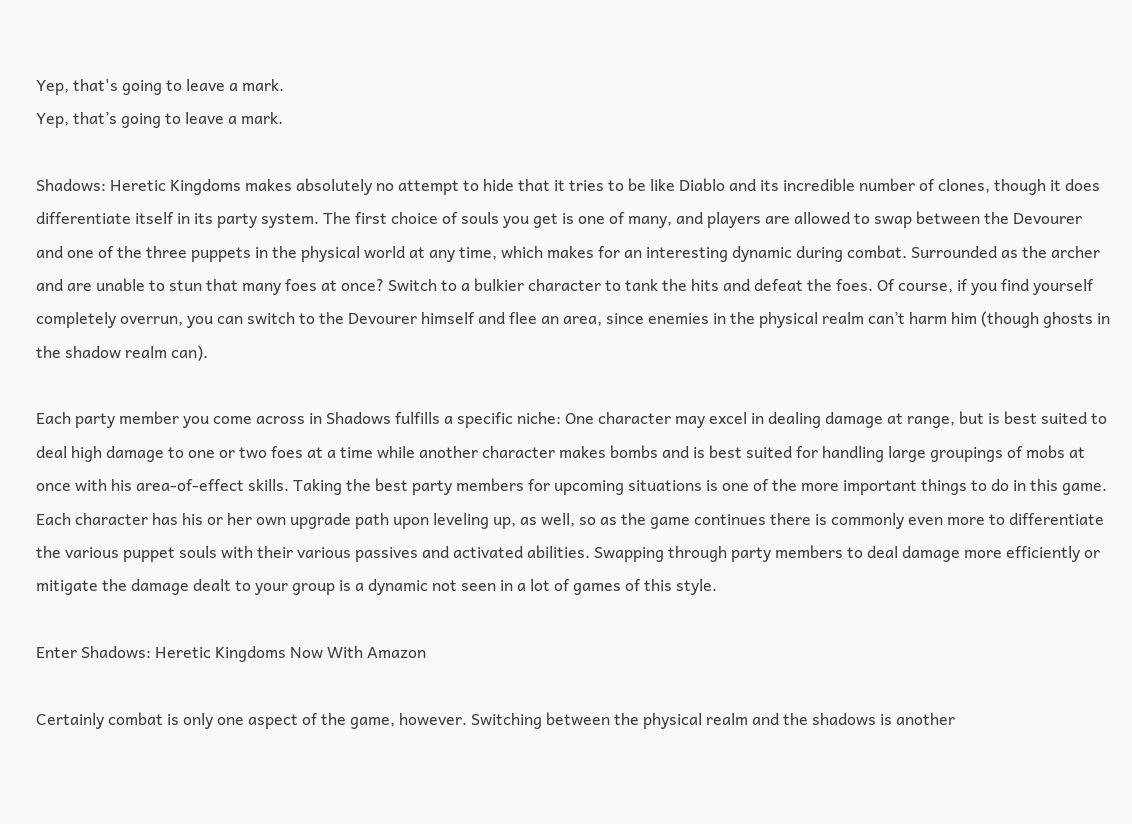Yep, that's going to leave a mark.
Yep, that’s going to leave a mark.

Shadows: Heretic Kingdoms makes absolutely no attempt to hide that it tries to be like Diablo and its incredible number of clones, though it does differentiate itself in its party system. The first choice of souls you get is one of many, and players are allowed to swap between the Devourer and one of the three puppets in the physical world at any time, which makes for an interesting dynamic during combat. Surrounded as the archer and are unable to stun that many foes at once? Switch to a bulkier character to tank the hits and defeat the foes. Of course, if you find yourself completely overrun, you can switch to the Devourer himself and flee an area, since enemies in the physical realm can’t harm him (though ghosts in the shadow realm can).

Each party member you come across in Shadows fulfills a specific niche: One character may excel in dealing damage at range, but is best suited to deal high damage to one or two foes at a time while another character makes bombs and is best suited for handling large groupings of mobs at once with his area-of-effect skills. Taking the best party members for upcoming situations is one of the more important things to do in this game. Each character has his or her own upgrade path upon leveling up, as well, so as the game continues there is commonly even more to differentiate the various puppet souls with their various passives and activated abilities. Swapping through party members to deal damage more efficiently or mitigate the damage dealt to your group is a dynamic not seen in a lot of games of this style.

Enter Shadows: Heretic Kingdoms Now With Amazon

Certainly combat is only one aspect of the game, however. Switching between the physical realm and the shadows is another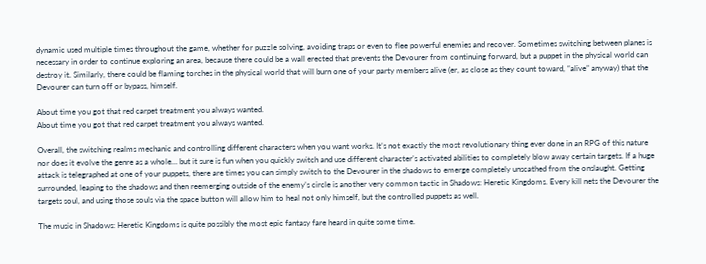dynamic used multiple times throughout the game, whether for puzzle solving, avoiding traps or even to flee powerful enemies and recover. Sometimes switching between planes is necessary in order to continue exploring an area, because there could be a wall erected that prevents the Devourer from continuing forward, but a puppet in the physical world can destroy it. Similarly, there could be flaming torches in the physical world that will burn one of your party members alive (er, as close as they count toward, “alive” anyway) that the Devourer can turn off or bypass, himself.

About time you got that red carpet treatment you always wanted.
About time you got that red carpet treatment you always wanted.

Overall, the switching realms mechanic and controlling different characters when you want works. It’s not exactly the most revolutionary thing ever done in an RPG of this nature nor does it evolve the genre as a whole… but it sure is fun when you quickly switch and use different character’s activated abilities to completely blow away certain targets. If a huge attack is telegraphed at one of your puppets, there are times you can simply switch to the Devourer in the shadows to emerge completely unscathed from the onslaught. Getting surrounded, leaping to the shadows and then reemerging outside of the enemy’s circle is another very common tactic in Shadows: Heretic Kingdoms. Every kill nets the Devourer the targets soul, and using those souls via the space button will allow him to heal not only himself, but the controlled puppets as well.

The music in Shadows: Heretic Kingdoms is quite possibly the most epic fantasy fare heard in quite some time.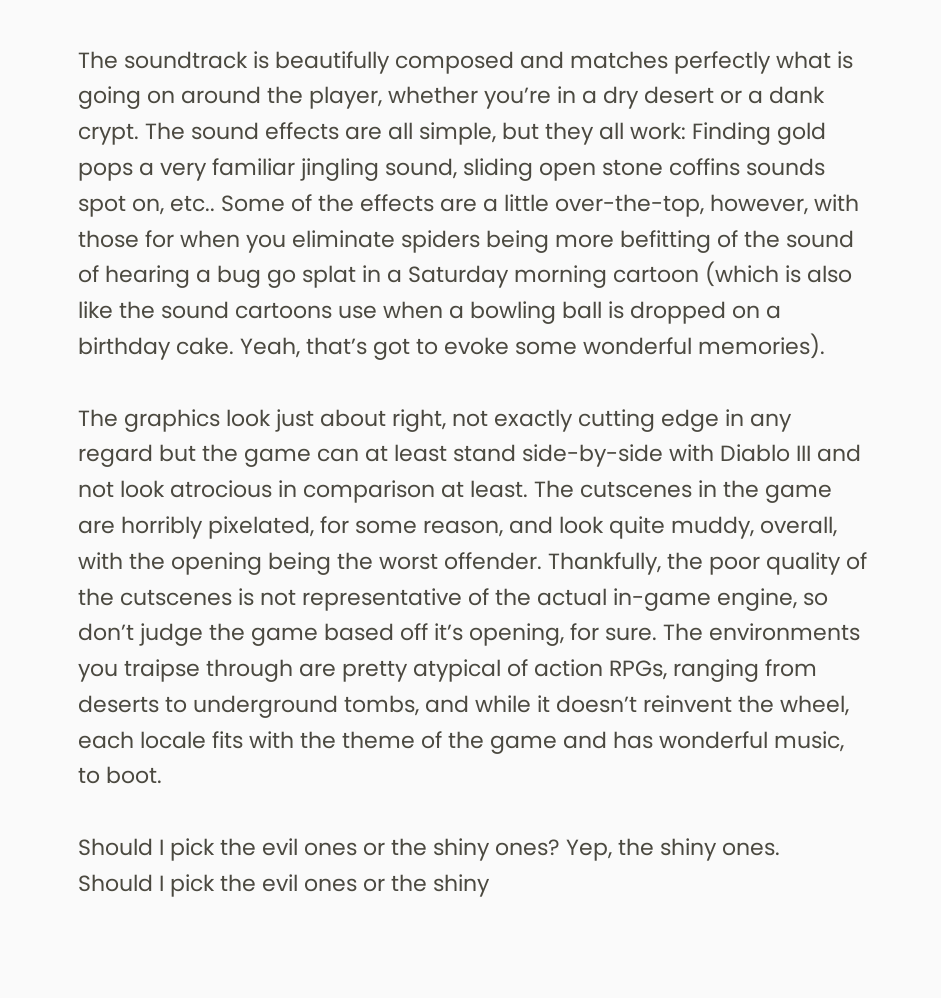The soundtrack is beautifully composed and matches perfectly what is going on around the player, whether you’re in a dry desert or a dank crypt. The sound effects are all simple, but they all work: Finding gold pops a very familiar jingling sound, sliding open stone coffins sounds spot on, etc.. Some of the effects are a little over-the-top, however, with those for when you eliminate spiders being more befitting of the sound of hearing a bug go splat in a Saturday morning cartoon (which is also like the sound cartoons use when a bowling ball is dropped on a birthday cake. Yeah, that’s got to evoke some wonderful memories).

The graphics look just about right, not exactly cutting edge in any regard but the game can at least stand side-by-side with Diablo III and not look atrocious in comparison at least. The cutscenes in the game are horribly pixelated, for some reason, and look quite muddy, overall, with the opening being the worst offender. Thankfully, the poor quality of the cutscenes is not representative of the actual in-game engine, so don’t judge the game based off it’s opening, for sure. The environments you traipse through are pretty atypical of action RPGs, ranging from deserts to underground tombs, and while it doesn’t reinvent the wheel, each locale fits with the theme of the game and has wonderful music, to boot.

Should I pick the evil ones or the shiny ones? Yep, the shiny ones.
Should I pick the evil ones or the shiny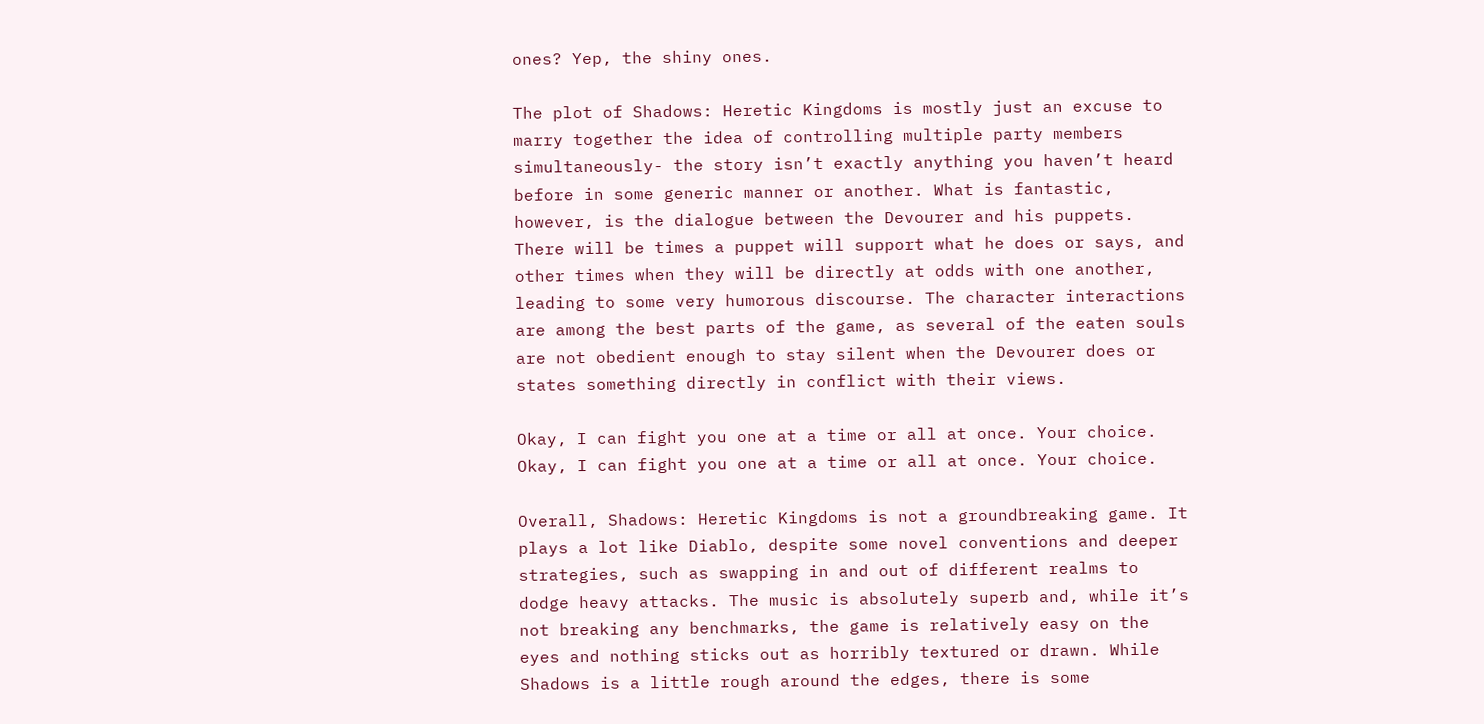ones? Yep, the shiny ones.

The plot of Shadows: Heretic Kingdoms is mostly just an excuse to marry together the idea of controlling multiple party members simultaneously- the story isn’t exactly anything you haven’t heard before in some generic manner or another. What is fantastic, however, is the dialogue between the Devourer and his puppets. There will be times a puppet will support what he does or says, and other times when they will be directly at odds with one another, leading to some very humorous discourse. The character interactions are among the best parts of the game, as several of the eaten souls are not obedient enough to stay silent when the Devourer does or states something directly in conflict with their views.

Okay, I can fight you one at a time or all at once. Your choice.
Okay, I can fight you one at a time or all at once. Your choice.

Overall, Shadows: Heretic Kingdoms is not a groundbreaking game. It plays a lot like Diablo, despite some novel conventions and deeper strategies, such as swapping in and out of different realms to dodge heavy attacks. The music is absolutely superb and, while it’s not breaking any benchmarks, the game is relatively easy on the eyes and nothing sticks out as horribly textured or drawn. While Shadows is a little rough around the edges, there is some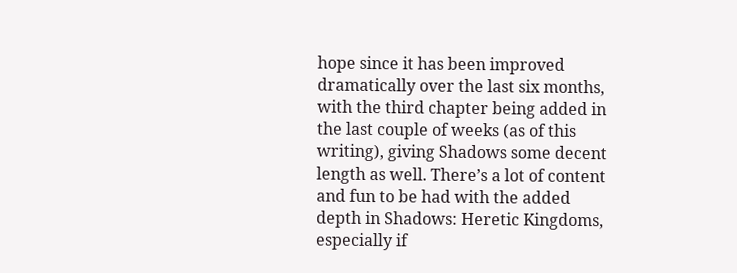hope since it has been improved dramatically over the last six months, with the third chapter being added in the last couple of weeks (as of this writing), giving Shadows some decent length as well. There’s a lot of content and fun to be had with the added depth in Shadows: Heretic Kingdoms, especially if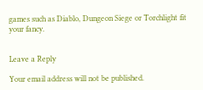games such as Diablo, Dungeon Siege or Torchlight fit your fancy.


Leave a Reply

Your email address will not be published.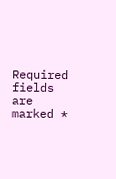Required fields are marked *